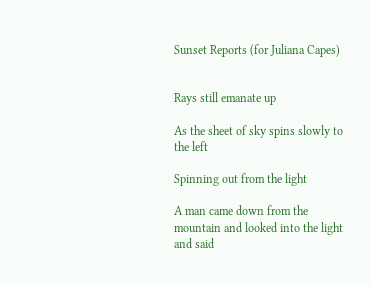Sunset Reports (for Juliana Capes)


Rays still emanate up

As the sheet of sky spins slowly to the left

Spinning out from the light

A man came down from the mountain and looked into the light and said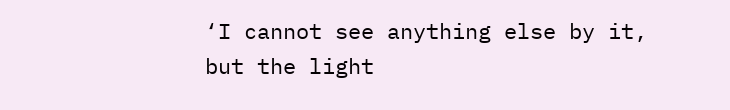‘I cannot see anything else by it, but the light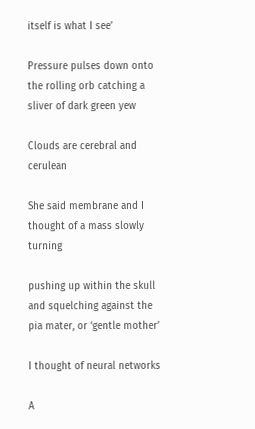itself is what I see’

Pressure pulses down onto the rolling orb catching a sliver of dark green yew

Clouds are cerebral and cerulean

She said membrane and I thought of a mass slowly turning

pushing up within the skull and squelching against the pia mater, or ‘gentle mother’

I thought of neural networks

A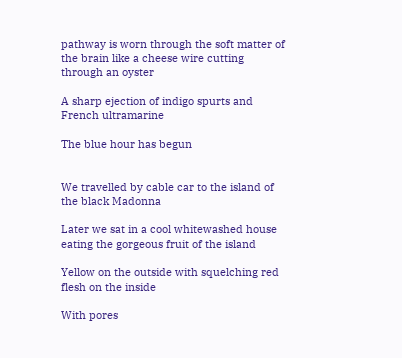pathway is worn through the soft matter of the brain like a cheese wire cutting through an oyster

A sharp ejection of indigo spurts and French ultramarine

The blue hour has begun


We travelled by cable car to the island of the black Madonna

Later we sat in a cool whitewashed house eating the gorgeous fruit of the island

Yellow on the outside with squelching red flesh on the inside

With pores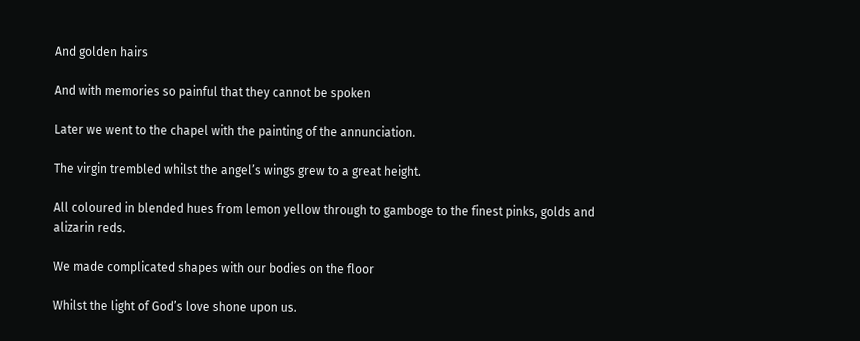And golden hairs

And with memories so painful that they cannot be spoken

Later we went to the chapel with the painting of the annunciation.

The virgin trembled whilst the angel’s wings grew to a great height.

All coloured in blended hues from lemon yellow through to gamboge to the finest pinks, golds and alizarin reds.

We made complicated shapes with our bodies on the floor

Whilst the light of God’s love shone upon us.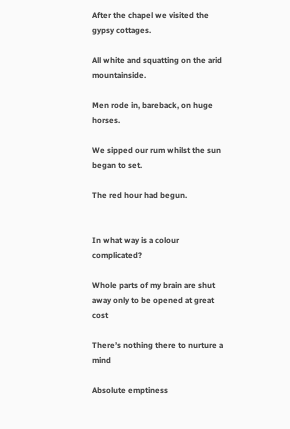After the chapel we visited the gypsy cottages.

All white and squatting on the arid mountainside.

Men rode in, bareback, on huge horses.

We sipped our rum whilst the sun began to set.

The red hour had begun.


In what way is a colour complicated?

Whole parts of my brain are shut away only to be opened at great cost

There’s nothing there to nurture a mind

Absolute emptiness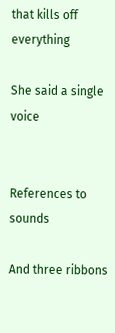that kills off everything

She said a single voice


References to sounds

And three ribbons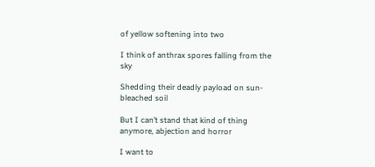of yellow softening into two

I think of anthrax spores falling from the sky

Shedding their deadly payload on sun-bleached soil

But I can’t stand that kind of thing anymore, abjection and horror

I want to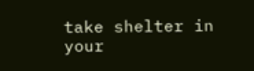take shelter in your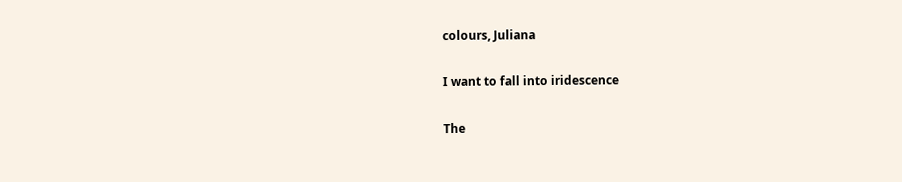colours, Juliana

I want to fall into iridescence

The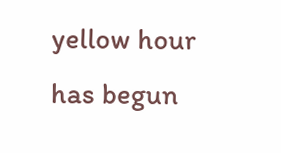yellow hour has begun